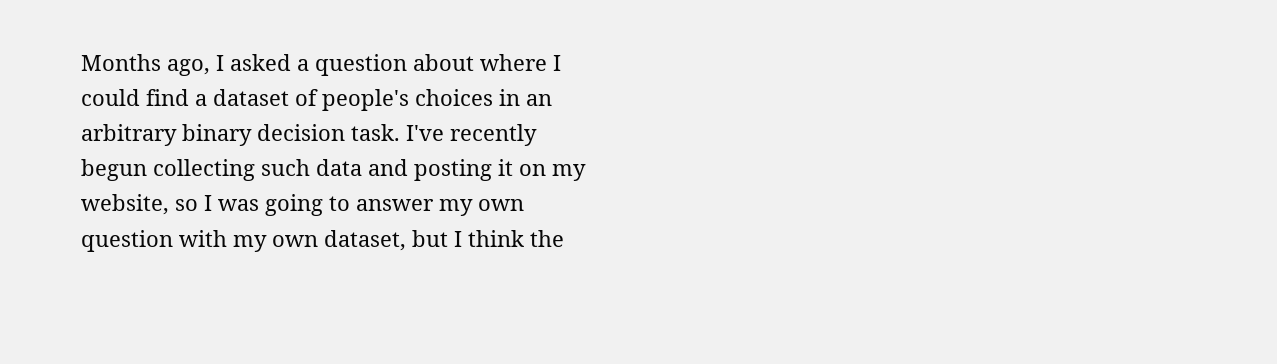Months ago, I asked a question about where I could find a dataset of people's choices in an arbitrary binary decision task. I've recently begun collecting such data and posting it on my website, so I was going to answer my own question with my own dataset, but I think the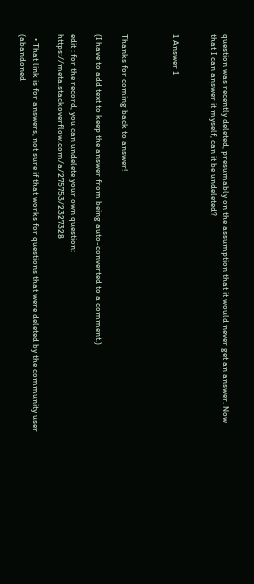question was recently deleted, presumably on the assumption that it would never get an answer. Now that I can answer it myself, can it be undeleted?


1 Answer 1



Thanks for coming back to answer!

(I have to add text to keep the answer from being auto-converted to a comment.)

edit : for the record, you can undelete your own question: https://meta.stackoverflow.com/a/275753/2327328

  • That link is for answers, not sure if that works for questions that were deleted by the community user (abandoned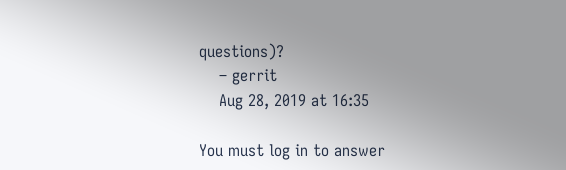questions)?
    – gerrit
    Aug 28, 2019 at 16:35

You must log in to answer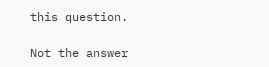this question.

Not the answer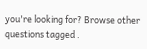you're looking for? Browse other questions tagged .